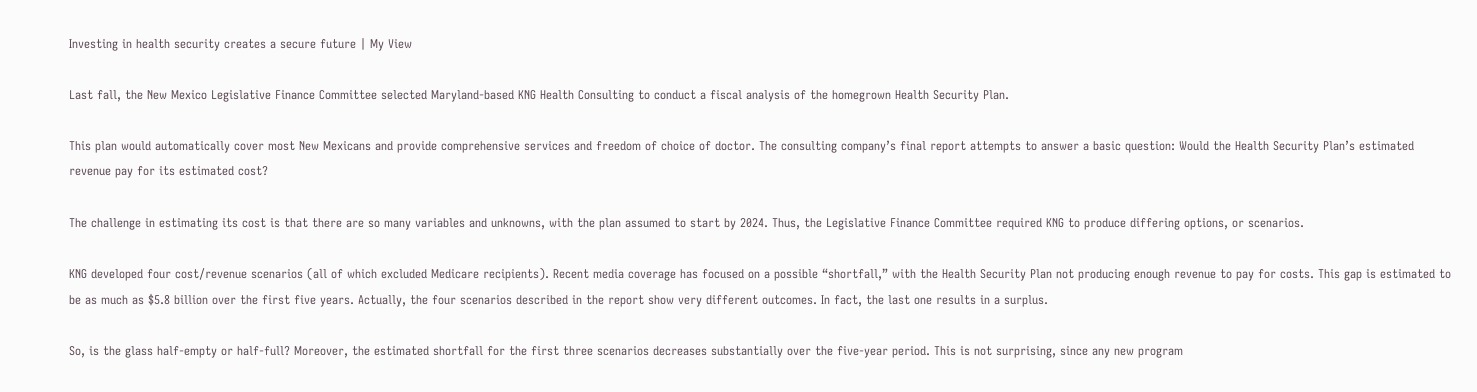Investing in health security creates a secure future | My View

Last fall, the New Mexico Legislative Finance Committee selected Maryland-based KNG Health Consulting to conduct a fiscal analysis of the homegrown Health Security Plan.

This plan would automatically cover most New Mexicans and provide comprehensive services and freedom of choice of doctor. The consulting company’s final report attempts to answer a basic question: Would the Health Security Plan’s estimated revenue pay for its estimated cost?

The challenge in estimating its cost is that there are so many variables and unknowns, with the plan assumed to start by 2024. Thus, the Legislative Finance Committee required KNG to produce differing options, or scenarios.

KNG developed four cost/revenue scenarios (all of which excluded Medicare recipients). Recent media coverage has focused on a possible “shortfall,” with the Health Security Plan not producing enough revenue to pay for costs. This gap is estimated to be as much as $5.8 billion over the first five years. Actually, the four scenarios described in the report show very different outcomes. In fact, the last one results in a surplus.

So, is the glass half-empty or half-full? Moreover, the estimated shortfall for the first three scenarios decreases substantially over the five-year period. This is not surprising, since any new program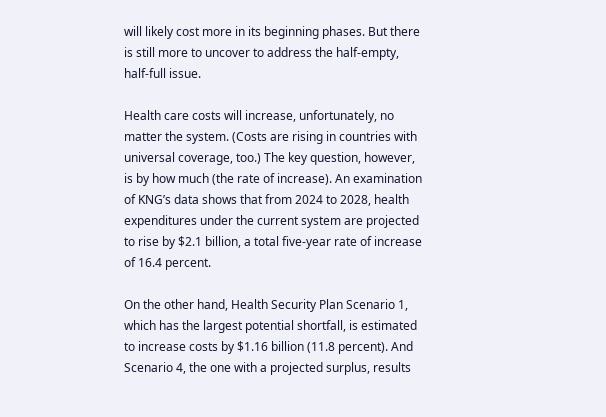will likely cost more in its beginning phases. But there is still more to uncover to address the half-empty, half-full issue.

Health care costs will increase, unfortunately, no matter the system. (Costs are rising in countries with universal coverage, too.) The key question, however, is by how much (the rate of increase). An examination of KNG’s data shows that from 2024 to 2028, health expenditures under the current system are projected to rise by $2.1 billion, a total five-year rate of increase of 16.4 percent.

On the other hand, Health Security Plan Scenario 1, which has the largest potential shortfall, is estimated to increase costs by $1.16 billion (11.8 percent). And Scenario 4, the one with a projected surplus, results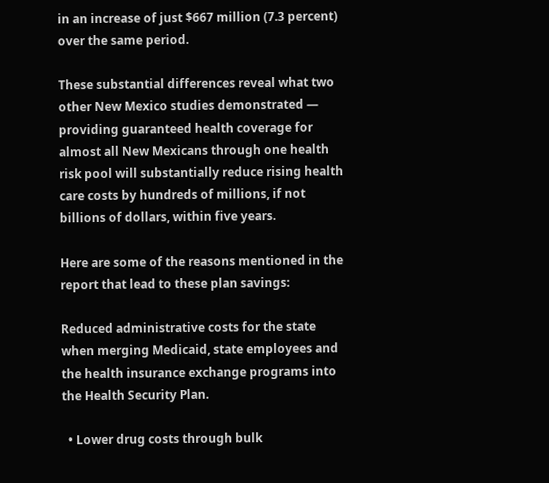in an increase of just $667 million (7.3 percent) over the same period.

These substantial differences reveal what two other New Mexico studies demonstrated — providing guaranteed health coverage for almost all New Mexicans through one health risk pool will substantially reduce rising health care costs by hundreds of millions, if not billions of dollars, within five years.

Here are some of the reasons mentioned in the report that lead to these plan savings:

Reduced administrative costs for the state when merging Medicaid, state employees and the health insurance exchange programs into the Health Security Plan.

  • Lower drug costs through bulk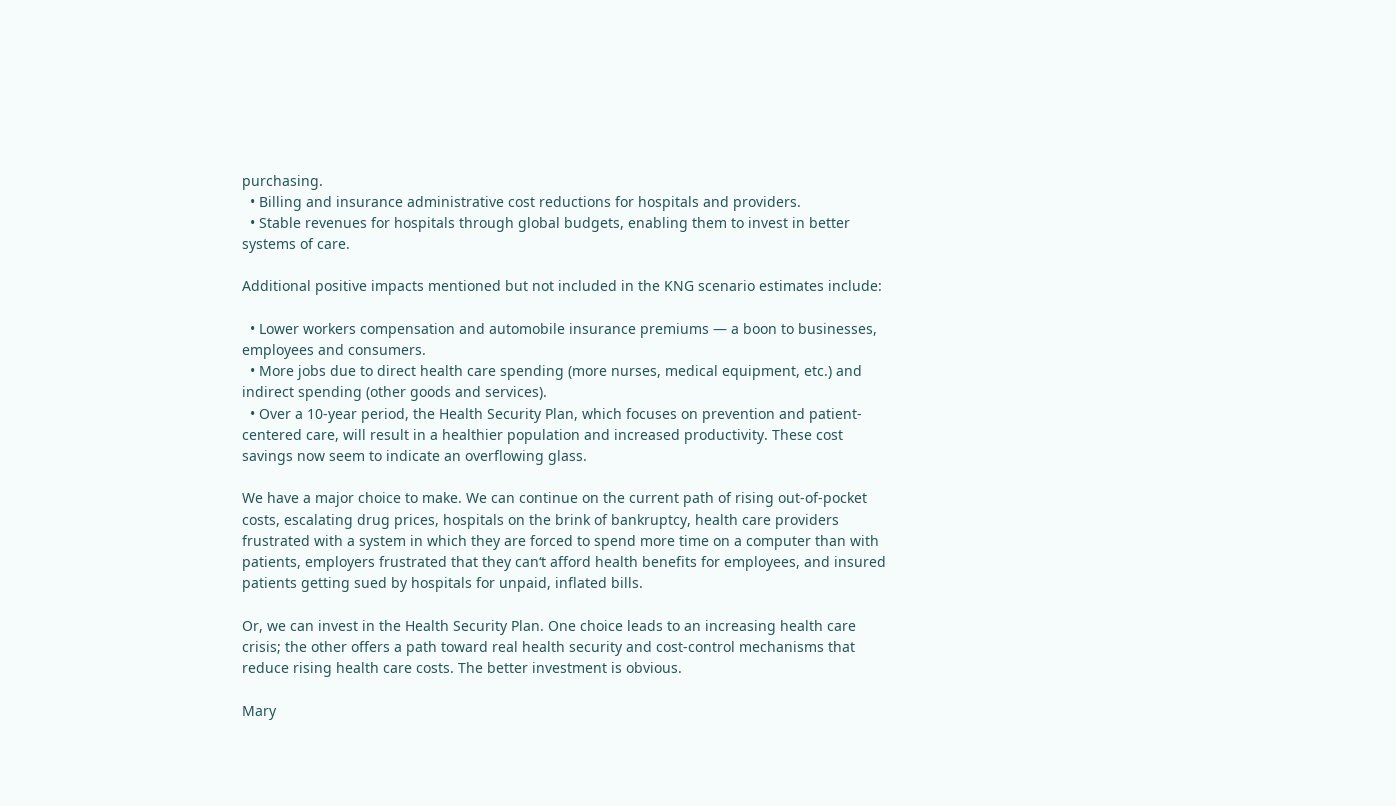purchasing.
  • Billing and insurance administrative cost reductions for hospitals and providers.
  • Stable revenues for hospitals through global budgets, enabling them to invest in better systems of care.

Additional positive impacts mentioned but not included in the KNG scenario estimates include:

  • Lower workers compensation and automobile insurance premiums — a boon to businesses, employees and consumers.
  • More jobs due to direct health care spending (more nurses, medical equipment, etc.) and indirect spending (other goods and services).
  • Over a 10-year period, the Health Security Plan, which focuses on prevention and patient-centered care, will result in a healthier population and increased productivity. These cost savings now seem to indicate an overflowing glass.

We have a major choice to make. We can continue on the current path of rising out-of-pocket costs, escalating drug prices, hospitals on the brink of bankruptcy, health care providers frustrated with a system in which they are forced to spend more time on a computer than with patients, employers frustrated that they can‘t afford health benefits for employees, and insured patients getting sued by hospitals for unpaid, inflated bills.

Or, we can invest in the Health Security Plan. One choice leads to an increasing health care crisis; the other offers a path toward real health security and cost-control mechanisms that reduce rising health care costs. The better investment is obvious.

Mary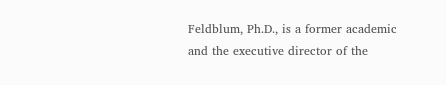Feldblum, Ph.D., is a former academic and the executive director of the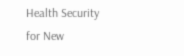Health Security for New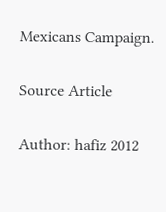Mexicans Campaign.

Source Article

Author: hafiz 2012